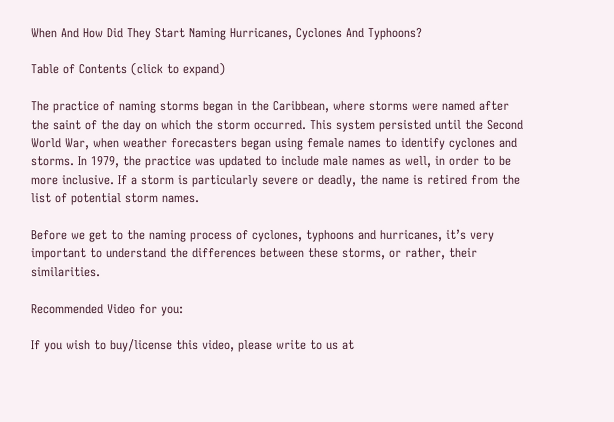When And How Did They Start Naming Hurricanes, Cyclones And Typhoons?

Table of Contents (click to expand)

The practice of naming storms began in the Caribbean, where storms were named after the saint of the day on which the storm occurred. This system persisted until the Second World War, when weather forecasters began using female names to identify cyclones and storms. In 1979, the practice was updated to include male names as well, in order to be more inclusive. If a storm is particularly severe or deadly, the name is retired from the list of potential storm names.

Before we get to the naming process of cyclones, typhoons and hurricanes, it’s very important to understand the differences between these storms, or rather, their similarities.

Recommended Video for you:

If you wish to buy/license this video, please write to us at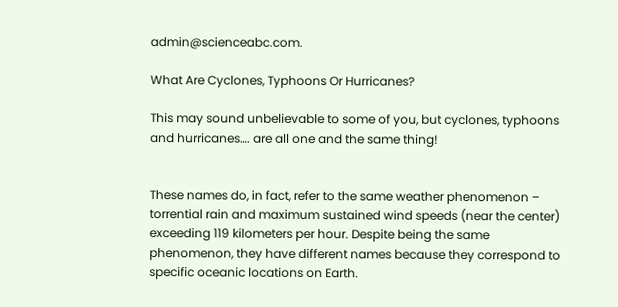admin@scienceabc.com.

What Are Cyclones, Typhoons Or Hurricanes?

This may sound unbelievable to some of you, but cyclones, typhoons and hurricanes…. are all one and the same thing!


These names do, in fact, refer to the same weather phenomenon – torrential rain and maximum sustained wind speeds (near the center) exceeding 119 kilometers per hour. Despite being the same phenomenon, they have different names because they correspond to specific oceanic locations on Earth.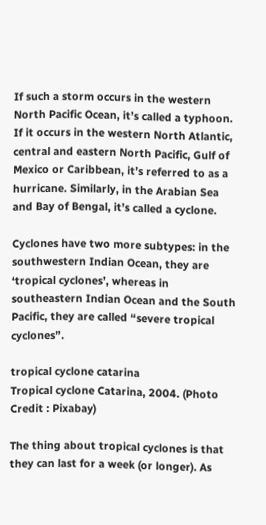If such a storm occurs in the western North Pacific Ocean, it’s called a typhoon. If it occurs in the western North Atlantic, central and eastern North Pacific, Gulf of Mexico or Caribbean, it’s referred to as a hurricane. Similarly, in the Arabian Sea and Bay of Bengal, it’s called a cyclone.

Cyclones have two more subtypes: in the southwestern Indian Ocean, they are ‘tropical cyclones’, whereas in southeastern Indian Ocean and the South Pacific, they are called “severe tropical cyclones”.

tropical cyclone catarina
Tropical cyclone Catarina, 2004. (Photo Credit : Pixabay)

The thing about tropical cyclones is that they can last for a week (or longer). As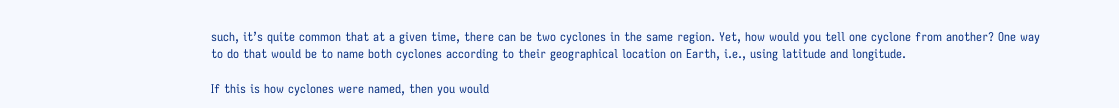such, it’s quite common that at a given time, there can be two cyclones in the same region. Yet, how would you tell one cyclone from another? One way to do that would be to name both cyclones according to their geographical location on Earth, i.e., using latitude and longitude.

If this is how cyclones were named, then you would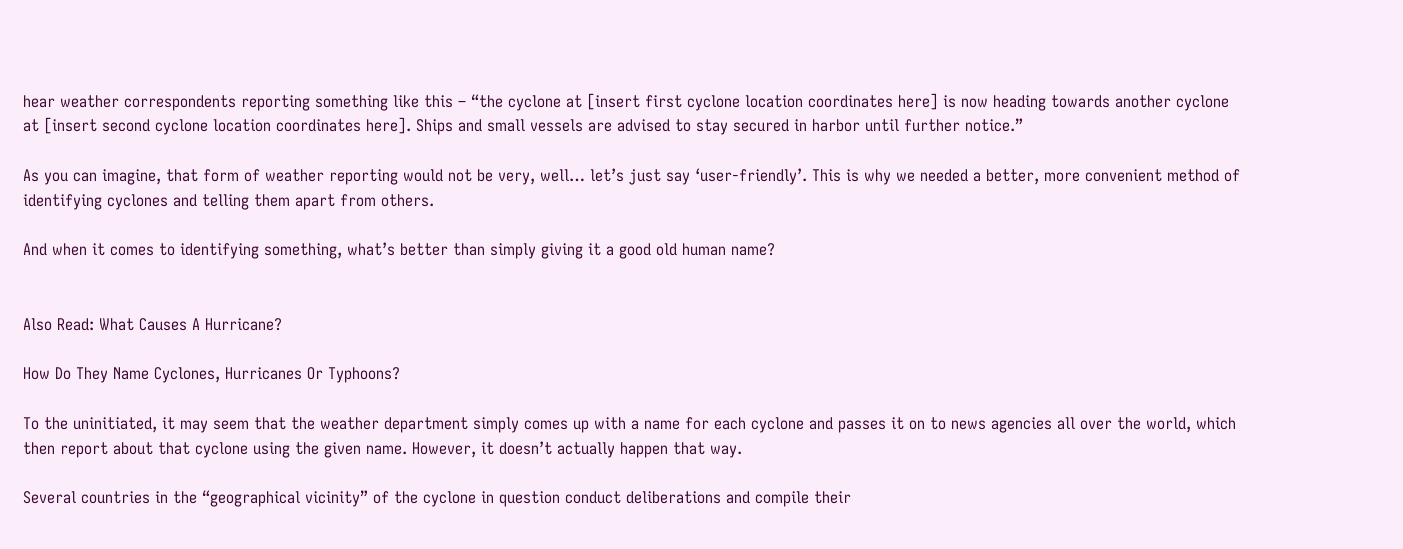hear weather correspondents reporting something like this – “the cyclone at [insert first cyclone location coordinates here] is now heading towards another cyclone at [insert second cyclone location coordinates here]. Ships and small vessels are advised to stay secured in harbor until further notice.”

As you can imagine, that form of weather reporting would not be very, well… let’s just say ‘user-friendly’. This is why we needed a better, more convenient method of identifying cyclones and telling them apart from others.

And when it comes to identifying something, what’s better than simply giving it a good old human name?


Also Read: What Causes A Hurricane?

How Do They Name Cyclones, Hurricanes Or Typhoons?

To the uninitiated, it may seem that the weather department simply comes up with a name for each cyclone and passes it on to news agencies all over the world, which then report about that cyclone using the given name. However, it doesn’t actually happen that way.

Several countries in the “geographical vicinity” of the cyclone in question conduct deliberations and compile their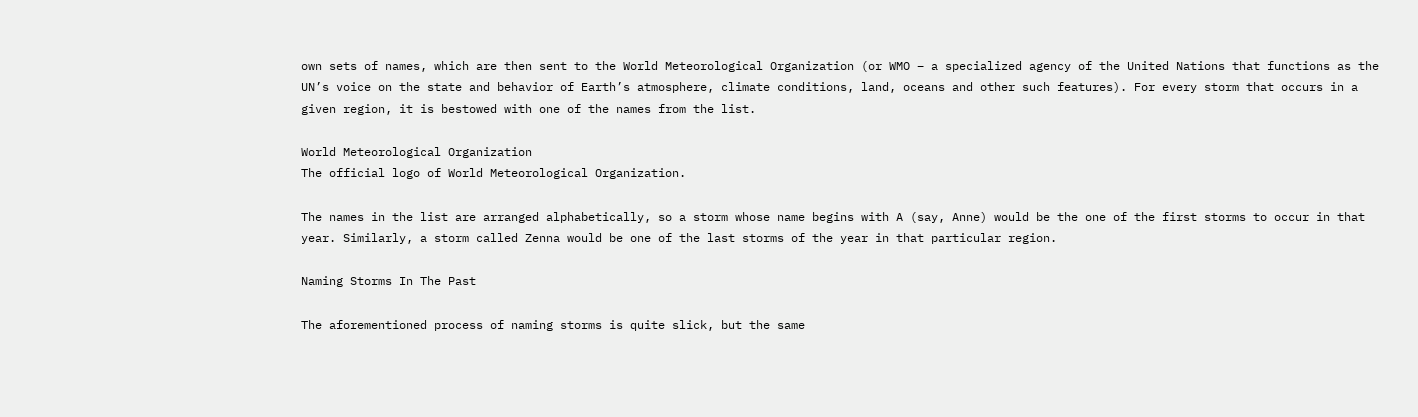own sets of names, which are then sent to the World Meteorological Organization (or WMO – a specialized agency of the United Nations that functions as the UN’s voice on the state and behavior of Earth’s atmosphere, climate conditions, land, oceans and other such features). For every storm that occurs in a given region, it is bestowed with one of the names from the list.

World Meteorological Organization
The official logo of World Meteorological Organization.

The names in the list are arranged alphabetically, so a storm whose name begins with A (say, Anne) would be the one of the first storms to occur in that year. Similarly, a storm called Zenna would be one of the last storms of the year in that particular region.

Naming Storms In The Past

The aforementioned process of naming storms is quite slick, but the same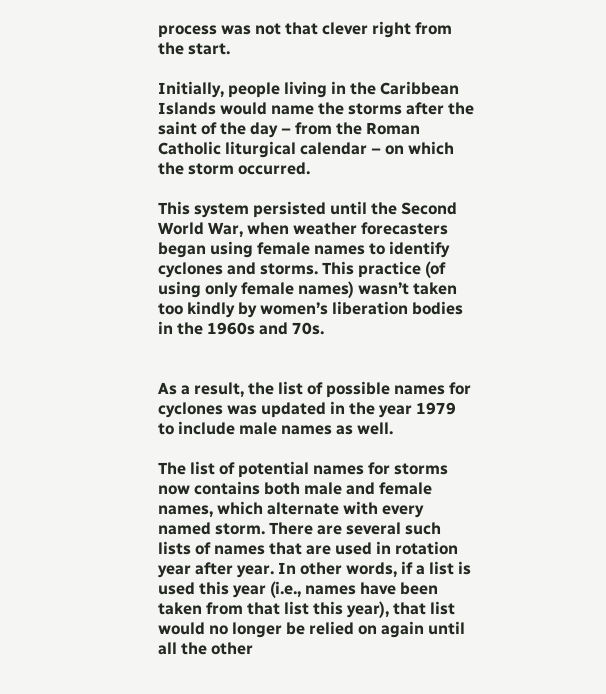process was not that clever right from the start.

Initially, people living in the Caribbean Islands would name the storms after the saint of the day – from the Roman Catholic liturgical calendar – on which the storm occurred.

This system persisted until the Second World War, when weather forecasters began using female names to identify cyclones and storms. This practice (of using only female names) wasn’t taken too kindly by women’s liberation bodies in the 1960s and 70s.


As a result, the list of possible names for cyclones was updated in the year 1979 to include male names as well.

The list of potential names for storms now contains both male and female names, which alternate with every named storm. There are several such lists of names that are used in rotation year after year. In other words, if a list is used this year (i.e., names have been taken from that list this year), that list would no longer be relied on again until all the other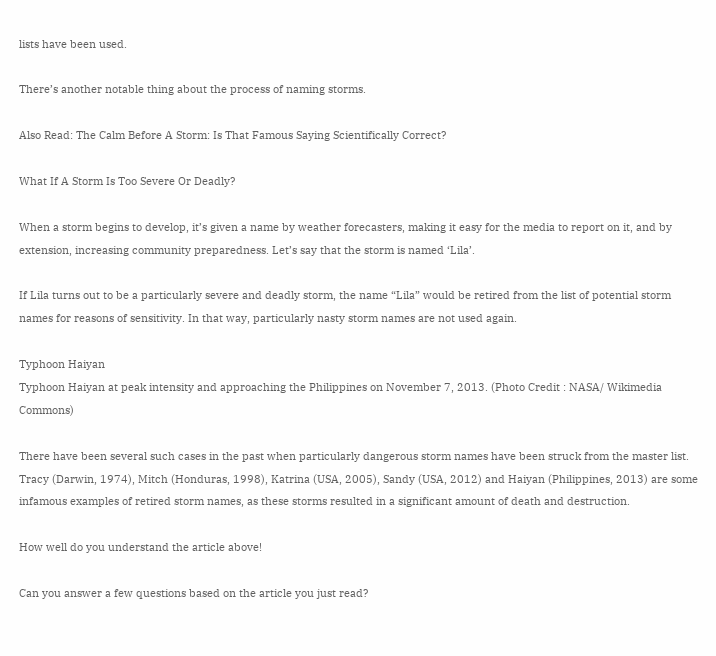lists have been used.

There’s another notable thing about the process of naming storms.

Also Read: The Calm Before A Storm: Is That Famous Saying Scientifically Correct?

What If A Storm Is Too Severe Or Deadly?

When a storm begins to develop, it’s given a name by weather forecasters, making it easy for the media to report on it, and by extension, increasing community preparedness. Let’s say that the storm is named ‘Lila’.

If Lila turns out to be a particularly severe and deadly storm, the name “Lila” would be retired from the list of potential storm names for reasons of sensitivity. In that way, particularly nasty storm names are not used again.

Typhoon Haiyan
Typhoon Haiyan at peak intensity and approaching the Philippines on November 7, 2013. (Photo Credit : NASA/ Wikimedia Commons)

There have been several such cases in the past when particularly dangerous storm names have been struck from the master list. Tracy (Darwin, 1974), Mitch (Honduras, 1998), Katrina (USA, 2005), Sandy (USA, 2012) and Haiyan (Philippines, 2013) are some infamous examples of retired storm names, as these storms resulted in a significant amount of death and destruction.

How well do you understand the article above!

Can you answer a few questions based on the article you just read?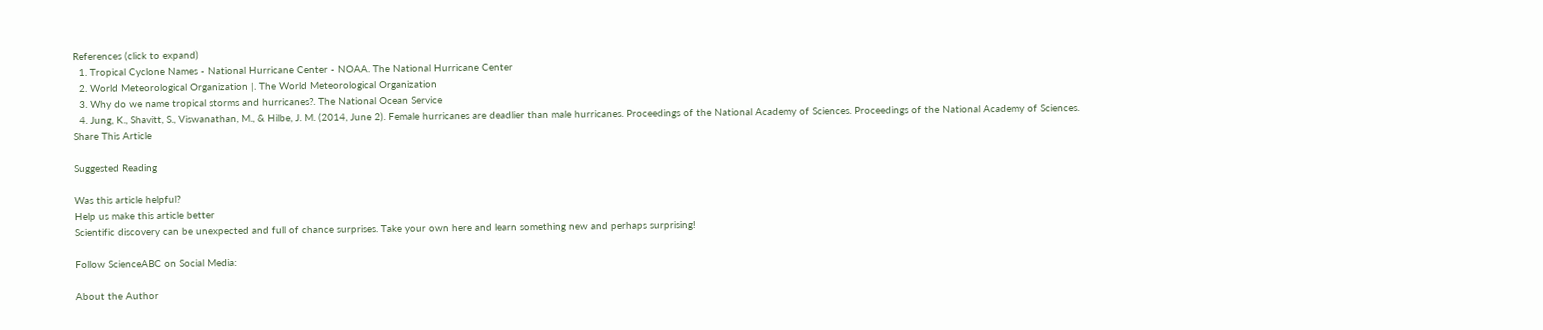References (click to expand)
  1. Tropical Cyclone Names - National Hurricane Center - NOAA. The National Hurricane Center
  2. World Meteorological Organization |. The World Meteorological Organization
  3. Why do we name tropical storms and hurricanes?. The National Ocean Service
  4. Jung, K., Shavitt, S., Viswanathan, M., & Hilbe, J. M. (2014, June 2). Female hurricanes are deadlier than male hurricanes. Proceedings of the National Academy of Sciences. Proceedings of the National Academy of Sciences.
Share This Article

Suggested Reading

Was this article helpful?
Help us make this article better
Scientific discovery can be unexpected and full of chance surprises. Take your own here and learn something new and perhaps surprising!

Follow ScienceABC on Social Media:

About the Author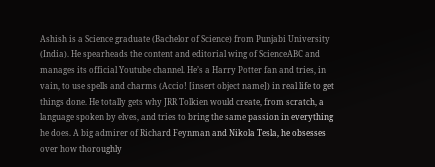Ashish is a Science graduate (Bachelor of Science) from Punjabi University (India). He spearheads the content and editorial wing of ScienceABC and manages its official Youtube channel. He’s a Harry Potter fan and tries, in vain, to use spells and charms (Accio! [insert object name]) in real life to get things done. He totally gets why JRR Tolkien would create, from scratch, a language spoken by elves, and tries to bring the same passion in everything he does. A big admirer of Richard Feynman and Nikola Tesla, he obsesses over how thoroughly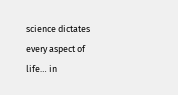science dictates every aspect of life… in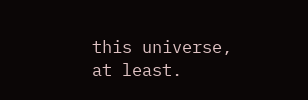this universe, at least.